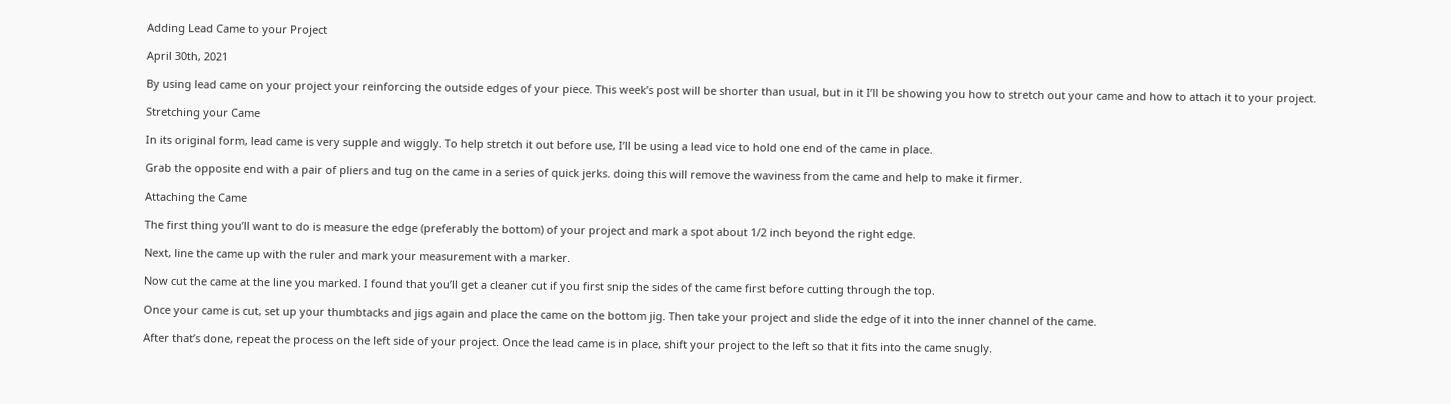Adding Lead Came to your Project

April 30th, 2021

By using lead came on your project your reinforcing the outside edges of your piece. This week’s post will be shorter than usual, but in it I’ll be showing you how to stretch out your came and how to attach it to your project.

Stretching your Came

In its original form, lead came is very supple and wiggly. To help stretch it out before use, I’ll be using a lead vice to hold one end of the came in place.

Grab the opposite end with a pair of pliers and tug on the came in a series of quick jerks. doing this will remove the waviness from the came and help to make it firmer.

Attaching the Came

The first thing you’ll want to do is measure the edge (preferably the bottom) of your project and mark a spot about 1/2 inch beyond the right edge.

Next, line the came up with the ruler and mark your measurement with a marker.

Now cut the came at the line you marked. I found that you’ll get a cleaner cut if you first snip the sides of the came first before cutting through the top.

Once your came is cut, set up your thumbtacks and jigs again and place the came on the bottom jig. Then take your project and slide the edge of it into the inner channel of the came.

After that’s done, repeat the process on the left side of your project. Once the lead came is in place, shift your project to the left so that it fits into the came snugly.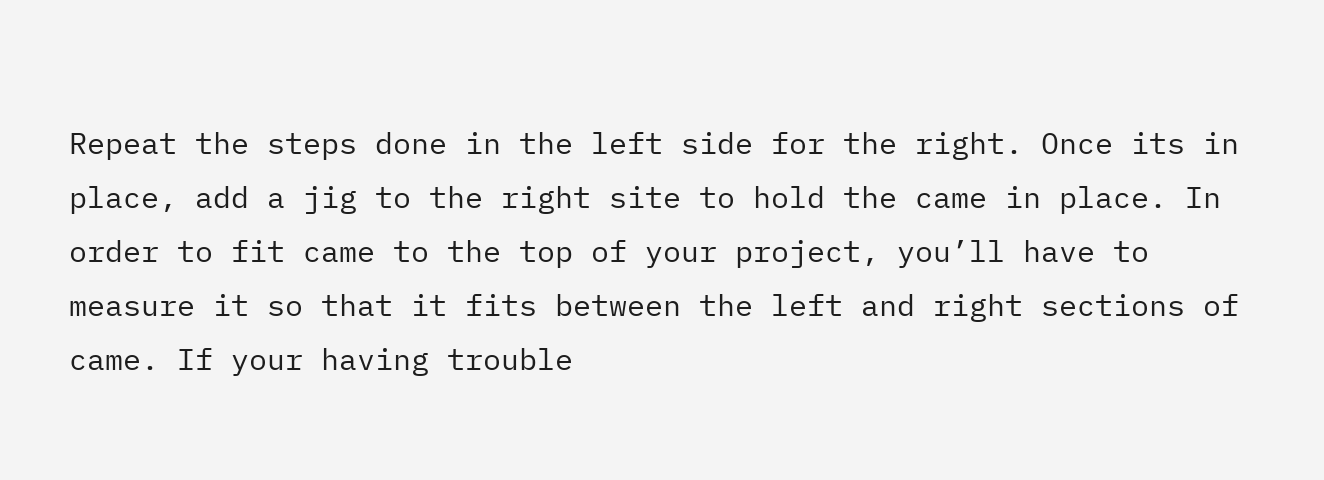Repeat the steps done in the left side for the right. Once its in place, add a jig to the right site to hold the came in place. In order to fit came to the top of your project, you’ll have to measure it so that it fits between the left and right sections of came. If your having trouble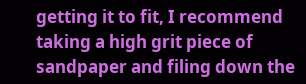getting it to fit, I recommend taking a high grit piece of sandpaper and filing down the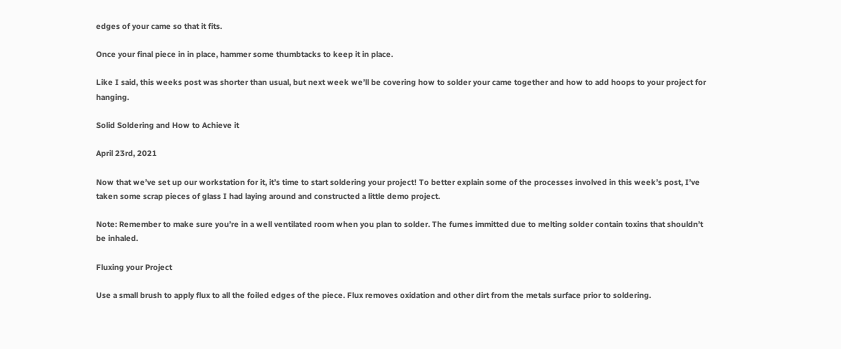edges of your came so that it fits.

Once your final piece in in place, hammer some thumbtacks to keep it in place.

Like I said, this weeks post was shorter than usual, but next week we’ll be covering how to solder your came together and how to add hoops to your project for hanging.

Solid Soldering and How to Achieve it

April 23rd, 2021

Now that we’ve set up our workstation for it, it’s time to start soldering your project! To better explain some of the processes involved in this week’s post, I’ve taken some scrap pieces of glass I had laying around and constructed a little demo project.

Note: Remember to make sure you’re in a well ventilated room when you plan to solder. The fumes immitted due to melting solder contain toxins that shouldn’t be inhaled.

Fluxing your Project

Use a small brush to apply flux to all the foiled edges of the piece. Flux removes oxidation and other dirt from the metals surface prior to soldering.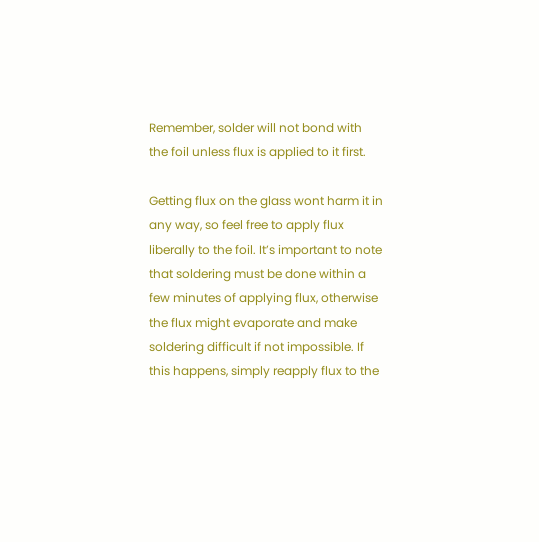Remember, solder will not bond with the foil unless flux is applied to it first.

Getting flux on the glass wont harm it in any way, so feel free to apply flux liberally to the foil. It’s important to note that soldering must be done within a few minutes of applying flux, otherwise the flux might evaporate and make soldering difficult if not impossible. If this happens, simply reapply flux to the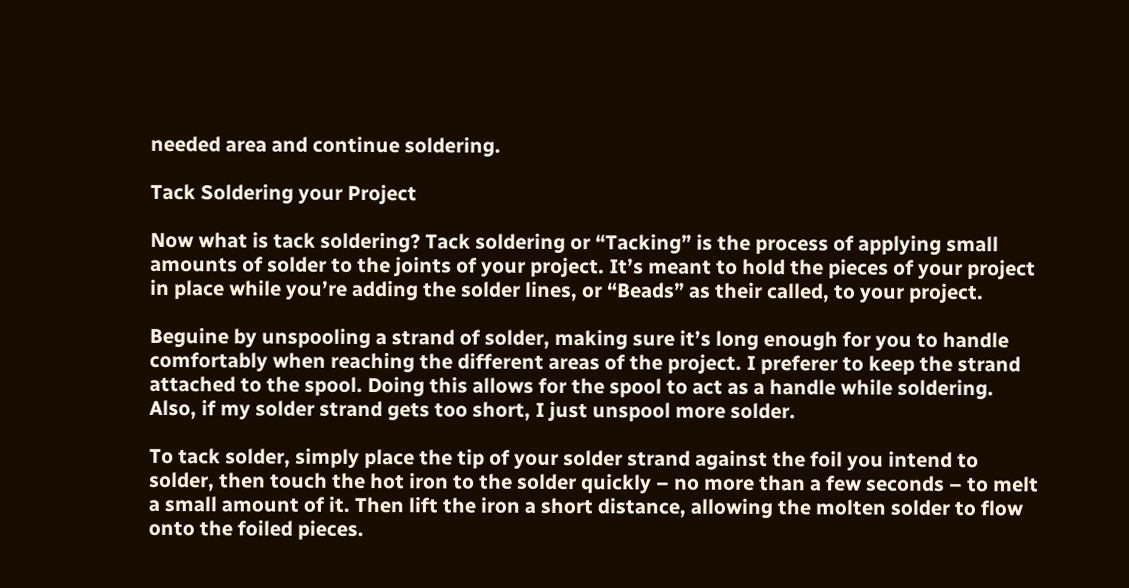needed area and continue soldering.

Tack Soldering your Project

Now what is tack soldering? Tack soldering or “Tacking” is the process of applying small amounts of solder to the joints of your project. It’s meant to hold the pieces of your project in place while you’re adding the solder lines, or “Beads” as their called, to your project.

Beguine by unspooling a strand of solder, making sure it’s long enough for you to handle comfortably when reaching the different areas of the project. I preferer to keep the strand attached to the spool. Doing this allows for the spool to act as a handle while soldering. Also, if my solder strand gets too short, I just unspool more solder.

To tack solder, simply place the tip of your solder strand against the foil you intend to solder, then touch the hot iron to the solder quickly – no more than a few seconds – to melt a small amount of it. Then lift the iron a short distance, allowing the molten solder to flow onto the foiled pieces.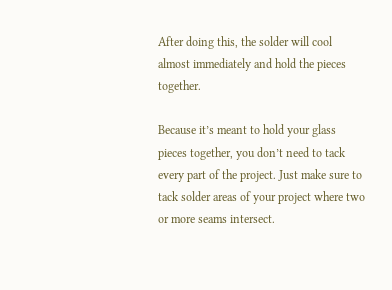After doing this, the solder will cool almost immediately and hold the pieces together.

Because it’s meant to hold your glass pieces together, you don’t need to tack every part of the project. Just make sure to tack solder areas of your project where two or more seams intersect.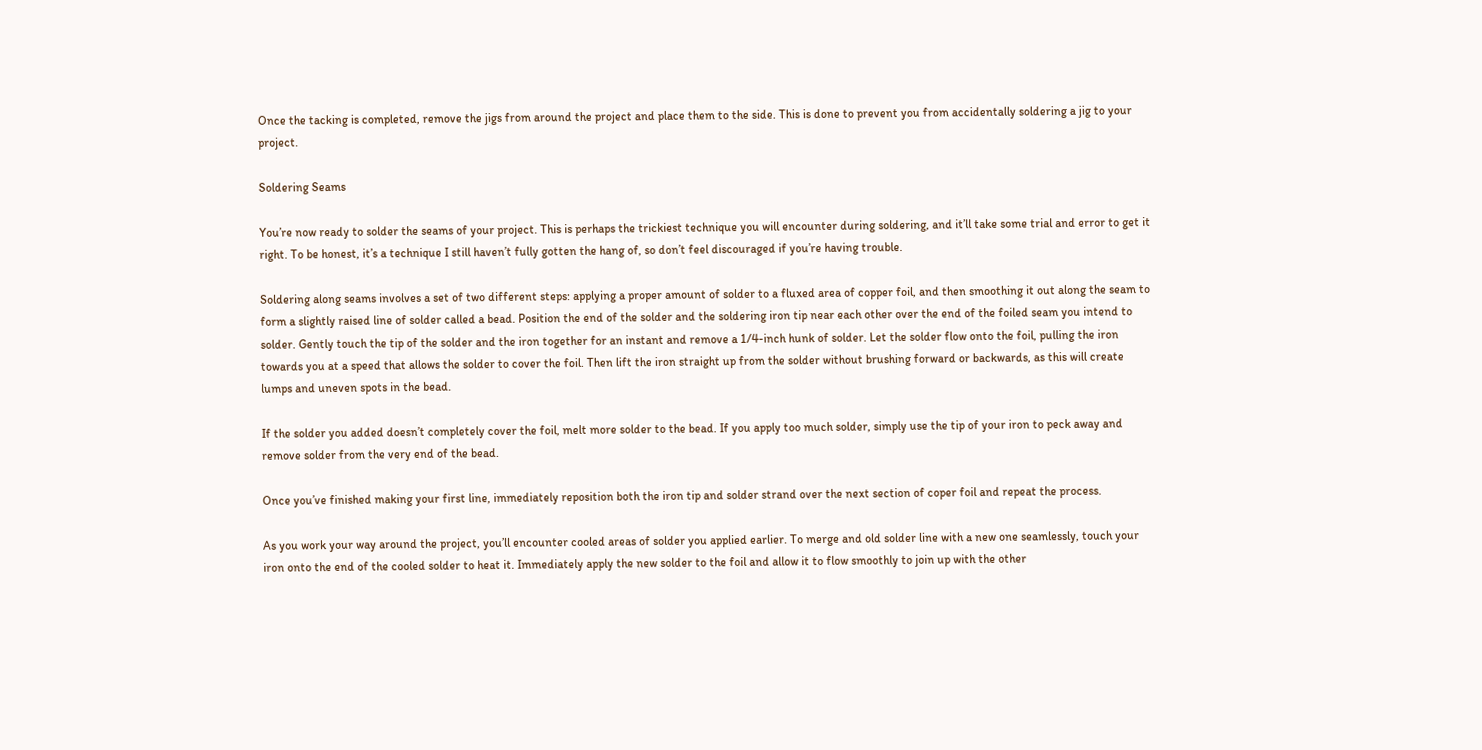Once the tacking is completed, remove the jigs from around the project and place them to the side. This is done to prevent you from accidentally soldering a jig to your project.

Soldering Seams

You’re now ready to solder the seams of your project. This is perhaps the trickiest technique you will encounter during soldering, and it’ll take some trial and error to get it right. To be honest, it’s a technique I still haven’t fully gotten the hang of, so don’t feel discouraged if you’re having trouble.

Soldering along seams involves a set of two different steps: applying a proper amount of solder to a fluxed area of copper foil, and then smoothing it out along the seam to form a slightly raised line of solder called a bead. Position the end of the solder and the soldering iron tip near each other over the end of the foiled seam you intend to solder. Gently touch the tip of the solder and the iron together for an instant and remove a 1/4-inch hunk of solder. Let the solder flow onto the foil, pulling the iron towards you at a speed that allows the solder to cover the foil. Then lift the iron straight up from the solder without brushing forward or backwards, as this will create lumps and uneven spots in the bead.

If the solder you added doesn’t completely cover the foil, melt more solder to the bead. If you apply too much solder, simply use the tip of your iron to peck away and remove solder from the very end of the bead.

Once you’ve finished making your first line, immediately reposition both the iron tip and solder strand over the next section of coper foil and repeat the process.

As you work your way around the project, you’ll encounter cooled areas of solder you applied earlier. To merge and old solder line with a new one seamlessly, touch your iron onto the end of the cooled solder to heat it. Immediately apply the new solder to the foil and allow it to flow smoothly to join up with the other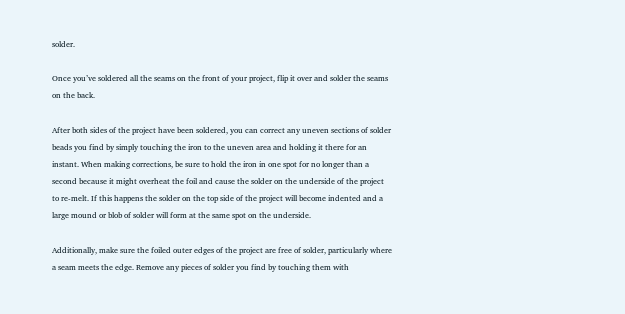solder.

Once you’ve soldered all the seams on the front of your project, flip it over and solder the seams on the back.

After both sides of the project have been soldered, you can correct any uneven sections of solder beads you find by simply touching the iron to the uneven area and holding it there for an instant. When making corrections, be sure to hold the iron in one spot for no longer than a second because it might overheat the foil and cause the solder on the underside of the project to re-melt. If this happens the solder on the top side of the project will become indented and a large mound or blob of solder will form at the same spot on the underside.

Additionally, make sure the foiled outer edges of the project are free of solder, particularly where a seam meets the edge. Remove any pieces of solder you find by touching them with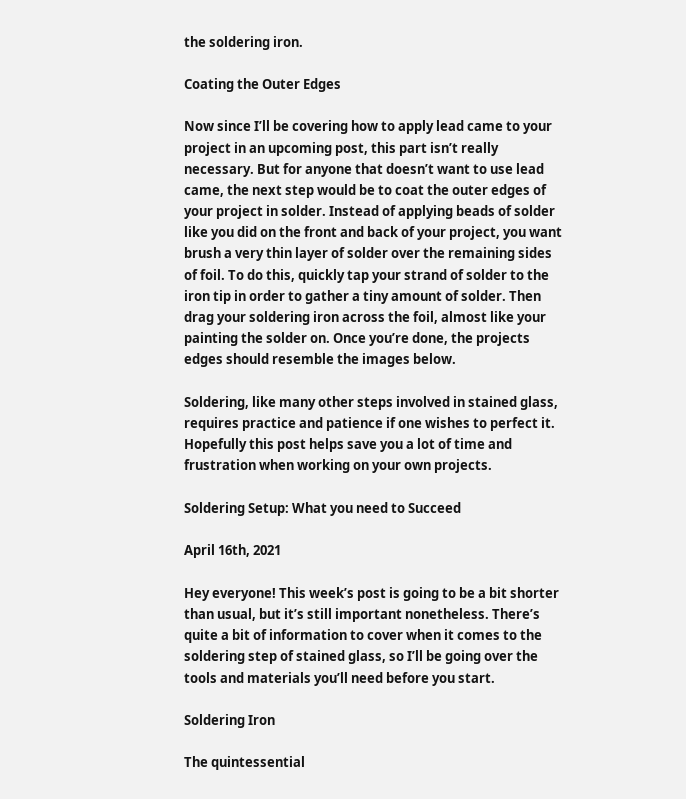the soldering iron.

Coating the Outer Edges

Now since I’ll be covering how to apply lead came to your project in an upcoming post, this part isn’t really necessary. But for anyone that doesn’t want to use lead came, the next step would be to coat the outer edges of your project in solder. Instead of applying beads of solder like you did on the front and back of your project, you want brush a very thin layer of solder over the remaining sides of foil. To do this, quickly tap your strand of solder to the iron tip in order to gather a tiny amount of solder. Then drag your soldering iron across the foil, almost like your painting the solder on. Once you’re done, the projects edges should resemble the images below.

Soldering, like many other steps involved in stained glass, requires practice and patience if one wishes to perfect it. Hopefully this post helps save you a lot of time and frustration when working on your own projects.

Soldering Setup: What you need to Succeed

April 16th, 2021

Hey everyone! This week’s post is going to be a bit shorter than usual, but it’s still important nonetheless. There’s quite a bit of information to cover when it comes to the soldering step of stained glass, so I’ll be going over the tools and materials you’ll need before you start.

Soldering Iron

The quintessential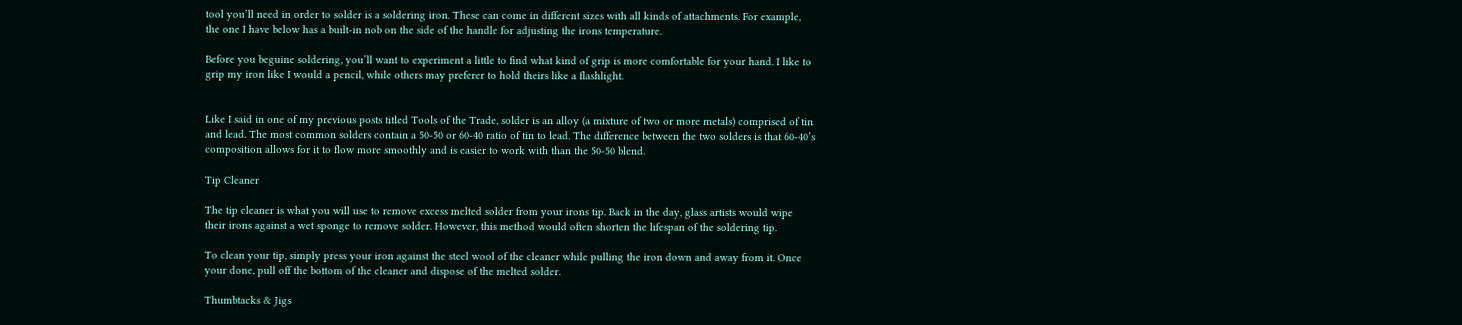tool you’ll need in order to solder is a soldering iron. These can come in different sizes with all kinds of attachments. For example, the one I have below has a built-in nob on the side of the handle for adjusting the irons temperature.

Before you beguine soldering, you’ll want to experiment a little to find what kind of grip is more comfortable for your hand. I like to grip my iron like I would a pencil, while others may preferer to hold theirs like a flashlight.


Like I said in one of my previous posts titled Tools of the Trade, solder is an alloy (a mixture of two or more metals) comprised of tin and lead. The most common solders contain a 50-50 or 60-40 ratio of tin to lead. The difference between the two solders is that 60-40’s composition allows for it to flow more smoothly and is easier to work with than the 50-50 blend.

Tip Cleaner

The tip cleaner is what you will use to remove excess melted solder from your irons tip. Back in the day, glass artists would wipe their irons against a wet sponge to remove solder. However, this method would often shorten the lifespan of the soldering tip.

To clean your tip, simply press your iron against the steel wool of the cleaner while pulling the iron down and away from it. Once your done, pull off the bottom of the cleaner and dispose of the melted solder.

Thumbtacks & Jigs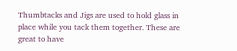Thumbtacks and Jigs are used to hold glass in place while you tack them together. These are great to have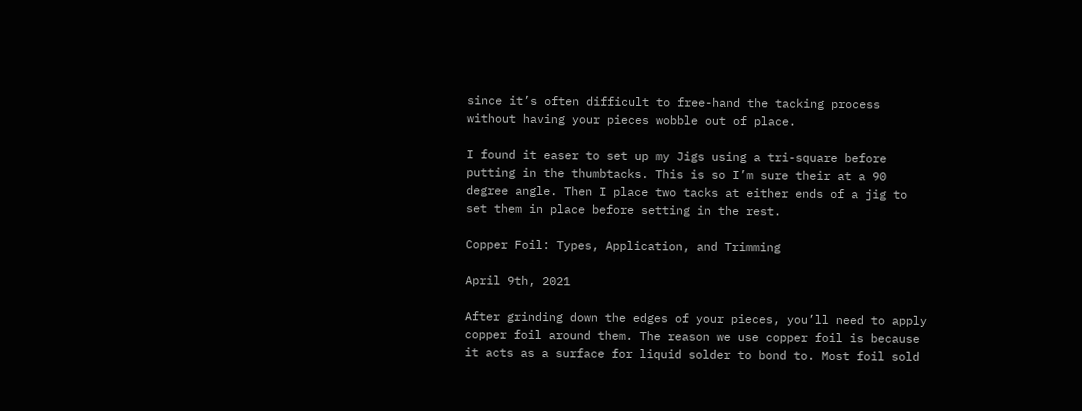since it’s often difficult to free-hand the tacking process without having your pieces wobble out of place.

I found it easer to set up my Jigs using a tri-square before putting in the thumbtacks. This is so I’m sure their at a 90 degree angle. Then I place two tacks at either ends of a jig to set them in place before setting in the rest.

Copper Foil: Types, Application, and Trimming

April 9th, 2021

After grinding down the edges of your pieces, you’ll need to apply copper foil around them. The reason we use copper foil is because it acts as a surface for liquid solder to bond to. Most foil sold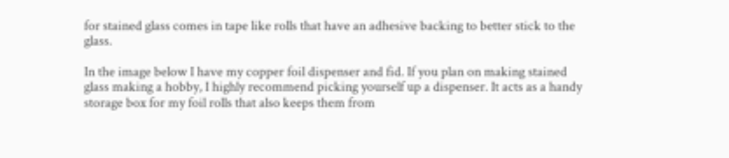for stained glass comes in tape like rolls that have an adhesive backing to better stick to the glass.

In the image below I have my copper foil dispenser and fid. If you plan on making stained glass making a hobby, I highly recommend picking yourself up a dispenser. It acts as a handy storage box for my foil rolls that also keeps them from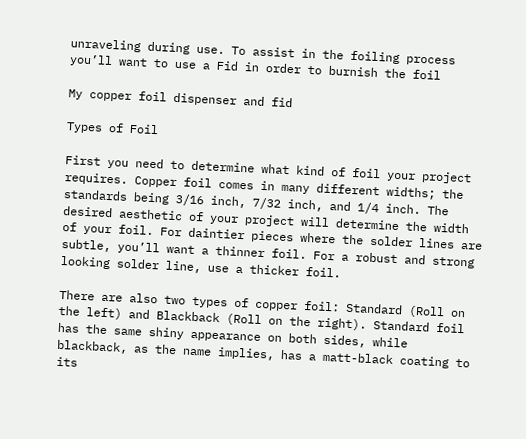unraveling during use. To assist in the foiling process you’ll want to use a Fid in order to burnish the foil

My copper foil dispenser and fid

Types of Foil

First you need to determine what kind of foil your project requires. Copper foil comes in many different widths; the standards being 3/16 inch, 7/32 inch, and 1/4 inch. The desired aesthetic of your project will determine the width of your foil. For daintier pieces where the solder lines are subtle, you’ll want a thinner foil. For a robust and strong looking solder line, use a thicker foil.

There are also two types of copper foil: Standard (Roll on the left) and Blackback (Roll on the right). Standard foil has the same shiny appearance on both sides, while blackback, as the name implies, has a matt-black coating to its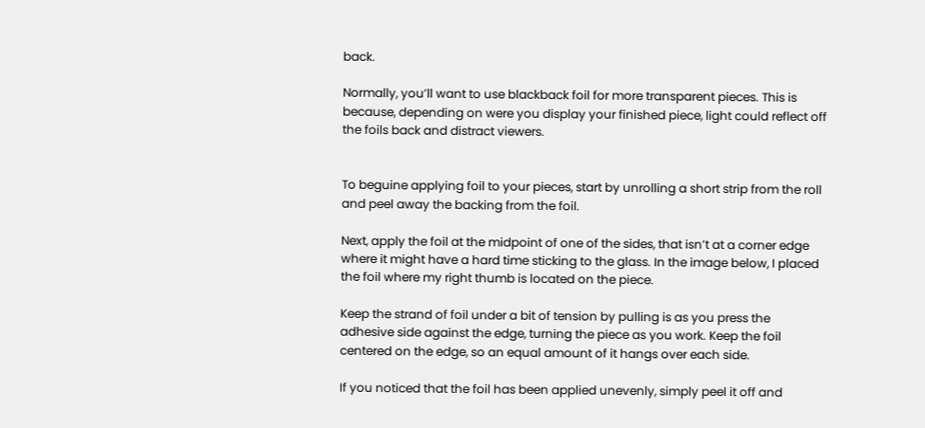back.

Normally, you’ll want to use blackback foil for more transparent pieces. This is because, depending on were you display your finished piece, light could reflect off the foils back and distract viewers.


To beguine applying foil to your pieces, start by unrolling a short strip from the roll and peel away the backing from the foil.

Next, apply the foil at the midpoint of one of the sides, that isn’t at a corner edge where it might have a hard time sticking to the glass. In the image below, I placed the foil where my right thumb is located on the piece.

Keep the strand of foil under a bit of tension by pulling is as you press the adhesive side against the edge, turning the piece as you work. Keep the foil centered on the edge, so an equal amount of it hangs over each side.

If you noticed that the foil has been applied unevenly, simply peel it off and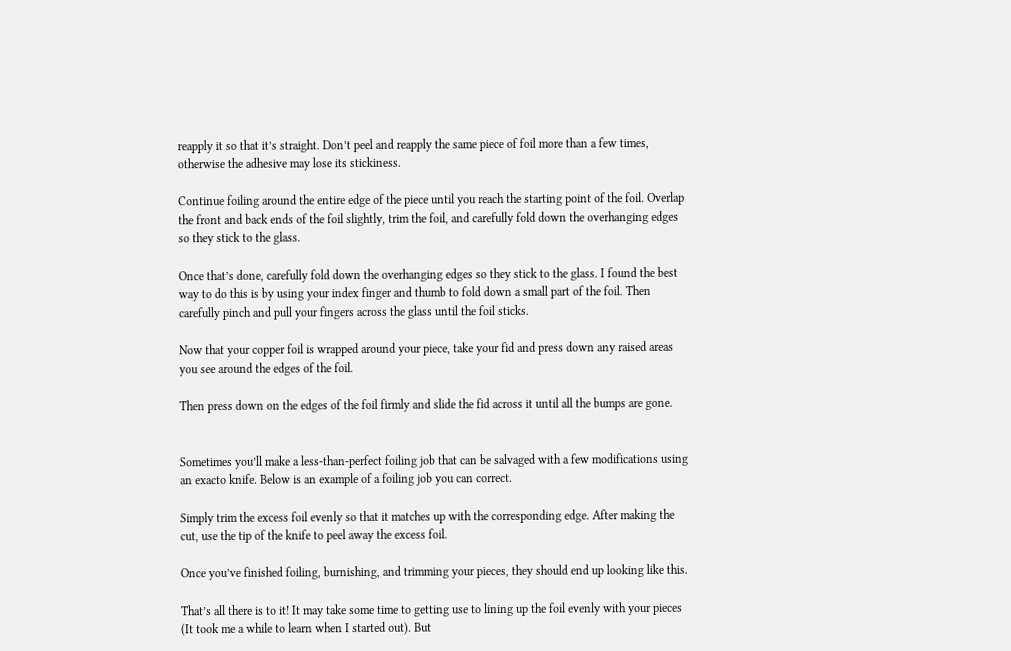reapply it so that it’s straight. Don’t peel and reapply the same piece of foil more than a few times, otherwise the adhesive may lose its stickiness.

Continue foiling around the entire edge of the piece until you reach the starting point of the foil. Overlap the front and back ends of the foil slightly, trim the foil, and carefully fold down the overhanging edges so they stick to the glass.

Once that’s done, carefully fold down the overhanging edges so they stick to the glass. I found the best way to do this is by using your index finger and thumb to fold down a small part of the foil. Then carefully pinch and pull your fingers across the glass until the foil sticks.

Now that your copper foil is wrapped around your piece, take your fid and press down any raised areas you see around the edges of the foil.

Then press down on the edges of the foil firmly and slide the fid across it until all the bumps are gone.


Sometimes you’ll make a less-than-perfect foiling job that can be salvaged with a few modifications using an exacto knife. Below is an example of a foiling job you can correct.

Simply trim the excess foil evenly so that it matches up with the corresponding edge. After making the cut, use the tip of the knife to peel away the excess foil.

Once you’ve finished foiling, burnishing, and trimming your pieces, they should end up looking like this.

That’s all there is to it! It may take some time to getting use to lining up the foil evenly with your pieces (It took me a while to learn when I started out). But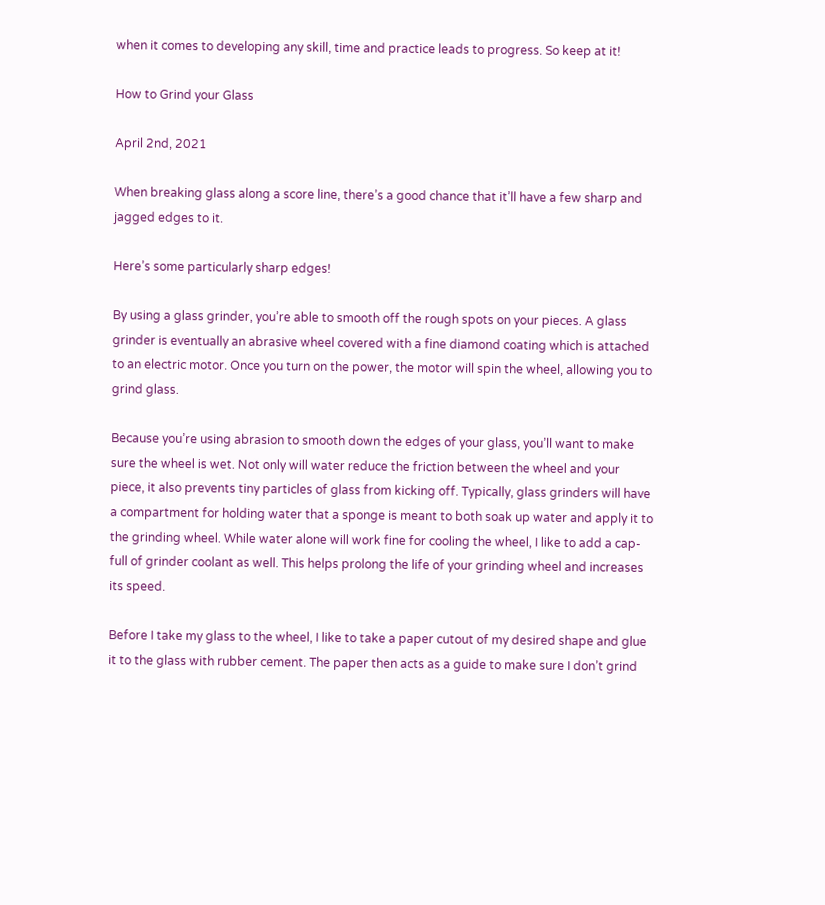when it comes to developing any skill, time and practice leads to progress. So keep at it!

How to Grind your Glass

April 2nd, 2021

When breaking glass along a score line, there’s a good chance that it’ll have a few sharp and jagged edges to it.

Here’s some particularly sharp edges!

By using a glass grinder, you’re able to smooth off the rough spots on your pieces. A glass grinder is eventually an abrasive wheel covered with a fine diamond coating which is attached to an electric motor. Once you turn on the power, the motor will spin the wheel, allowing you to grind glass.

Because you’re using abrasion to smooth down the edges of your glass, you’ll want to make sure the wheel is wet. Not only will water reduce the friction between the wheel and your piece, it also prevents tiny particles of glass from kicking off. Typically, glass grinders will have a compartment for holding water that a sponge is meant to both soak up water and apply it to the grinding wheel. While water alone will work fine for cooling the wheel, I like to add a cap-full of grinder coolant as well. This helps prolong the life of your grinding wheel and increases its speed.

Before I take my glass to the wheel, I like to take a paper cutout of my desired shape and glue it to the glass with rubber cement. The paper then acts as a guide to make sure I don’t grind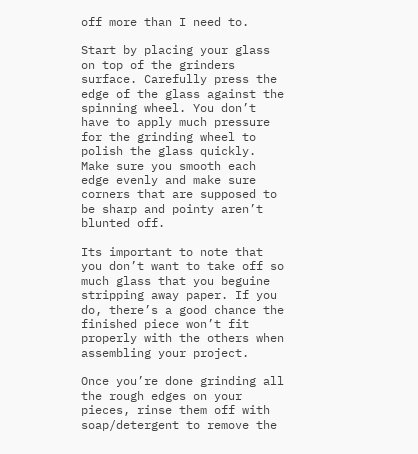off more than I need to.

Start by placing your glass on top of the grinders surface. Carefully press the edge of the glass against the spinning wheel. You don’t have to apply much pressure for the grinding wheel to polish the glass quickly. Make sure you smooth each edge evenly and make sure corners that are supposed to be sharp and pointy aren’t blunted off.

Its important to note that you don’t want to take off so much glass that you beguine stripping away paper. If you do, there’s a good chance the finished piece won’t fit properly with the others when assembling your project.

Once you’re done grinding all the rough edges on your pieces, rinse them off with soap/detergent to remove the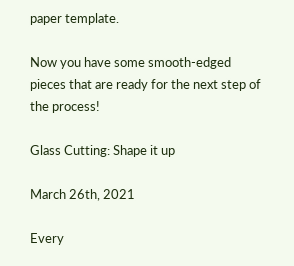paper template.

Now you have some smooth-edged pieces that are ready for the next step of the process!

Glass Cutting: Shape it up

March 26th, 2021

Every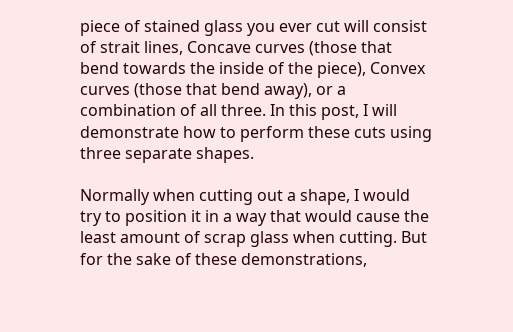piece of stained glass you ever cut will consist of strait lines, Concave curves (those that bend towards the inside of the piece), Convex curves (those that bend away), or a combination of all three. In this post, I will demonstrate how to perform these cuts using three separate shapes.

Normally when cutting out a shape, I would try to position it in a way that would cause the least amount of scrap glass when cutting. But for the sake of these demonstrations,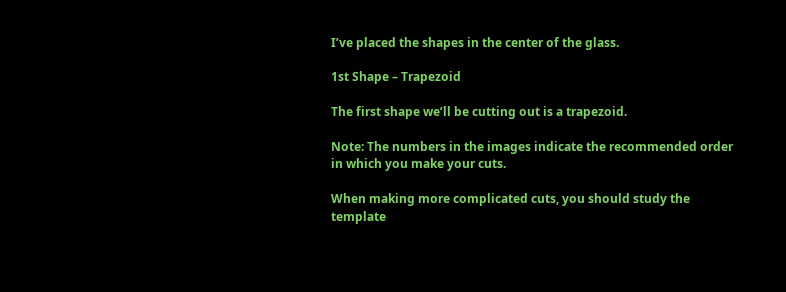I’ve placed the shapes in the center of the glass.

1st Shape – Trapezoid

The first shape we’ll be cutting out is a trapezoid.

Note: The numbers in the images indicate the recommended order in which you make your cuts.

When making more complicated cuts, you should study the template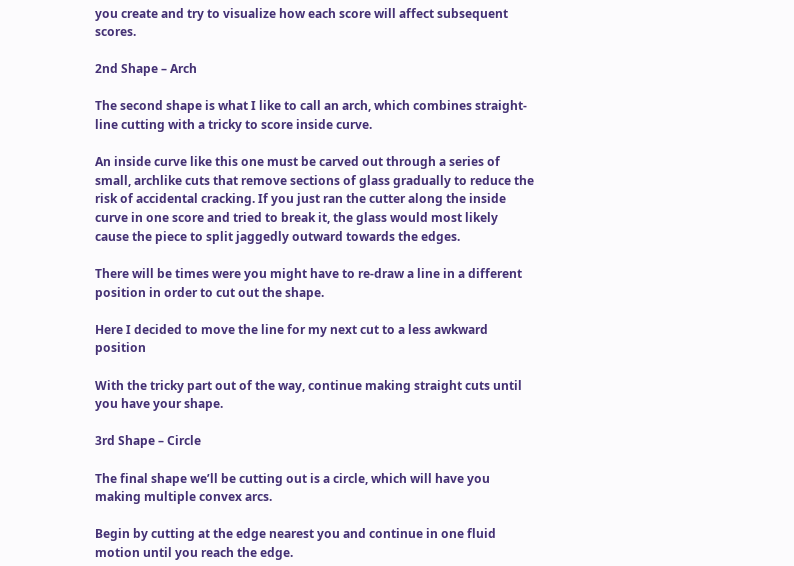you create and try to visualize how each score will affect subsequent scores.

2nd Shape – Arch

The second shape is what I like to call an arch, which combines straight-line cutting with a tricky to score inside curve.

An inside curve like this one must be carved out through a series of small, archlike cuts that remove sections of glass gradually to reduce the risk of accidental cracking. If you just ran the cutter along the inside curve in one score and tried to break it, the glass would most likely cause the piece to split jaggedly outward towards the edges.

There will be times were you might have to re-draw a line in a different position in order to cut out the shape.

Here I decided to move the line for my next cut to a less awkward position

With the tricky part out of the way, continue making straight cuts until you have your shape.

3rd Shape – Circle

The final shape we’ll be cutting out is a circle, which will have you making multiple convex arcs.

Begin by cutting at the edge nearest you and continue in one fluid motion until you reach the edge.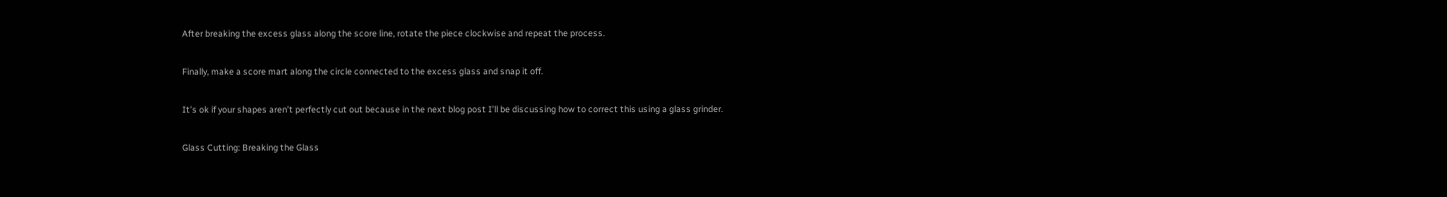After breaking the excess glass along the score line, rotate the piece clockwise and repeat the process.

Finally, make a score mart along the circle connected to the excess glass and snap it off.

It’s ok if your shapes aren’t perfectly cut out because in the next blog post I’ll be discussing how to correct this using a glass grinder.

Glass Cutting: Breaking the Glass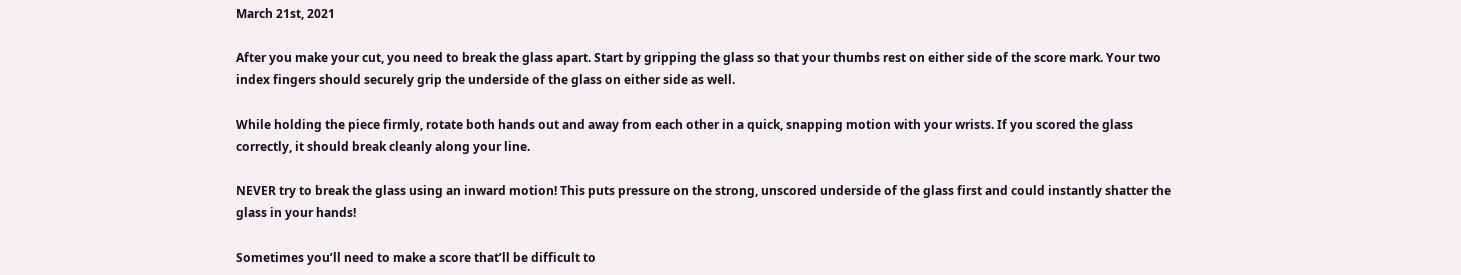March 21st, 2021

After you make your cut, you need to break the glass apart. Start by gripping the glass so that your thumbs rest on either side of the score mark. Your two index fingers should securely grip the underside of the glass on either side as well.

While holding the piece firmly, rotate both hands out and away from each other in a quick, snapping motion with your wrists. If you scored the glass correctly, it should break cleanly along your line.

NEVER try to break the glass using an inward motion! This puts pressure on the strong, unscored underside of the glass first and could instantly shatter the glass in your hands!

Sometimes you’ll need to make a score that’ll be difficult to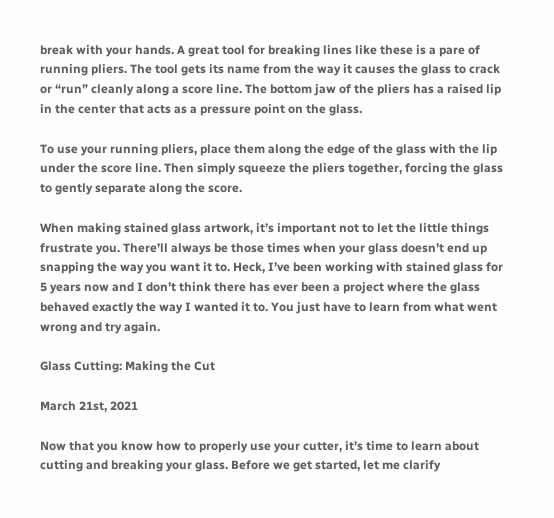break with your hands. A great tool for breaking lines like these is a pare of running pliers. The tool gets its name from the way it causes the glass to crack or “run” cleanly along a score line. The bottom jaw of the pliers has a raised lip in the center that acts as a pressure point on the glass.

To use your running pliers, place them along the edge of the glass with the lip under the score line. Then simply squeeze the pliers together, forcing the glass to gently separate along the score.

When making stained glass artwork, it’s important not to let the little things frustrate you. There’ll always be those times when your glass doesn’t end up snapping the way you want it to. Heck, I’ve been working with stained glass for 5 years now and I don’t think there has ever been a project where the glass behaved exactly the way I wanted it to. You just have to learn from what went wrong and try again.

Glass Cutting: Making the Cut

March 21st, 2021

Now that you know how to properly use your cutter, it’s time to learn about cutting and breaking your glass. Before we get started, let me clarify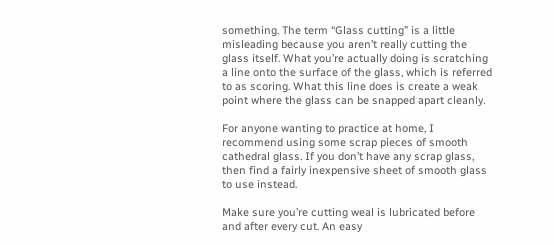something. The term “Glass cutting” is a little misleading because you aren’t really cutting the glass itself. What you’re actually doing is scratching a line onto the surface of the glass, which is referred to as scoring. What this line does is create a weak point where the glass can be snapped apart cleanly.

For anyone wanting to practice at home, I recommend using some scrap pieces of smooth cathedral glass. If you don’t have any scrap glass, then find a fairly inexpensive sheet of smooth glass to use instead.

Make sure you’re cutting weal is lubricated before and after every cut. An easy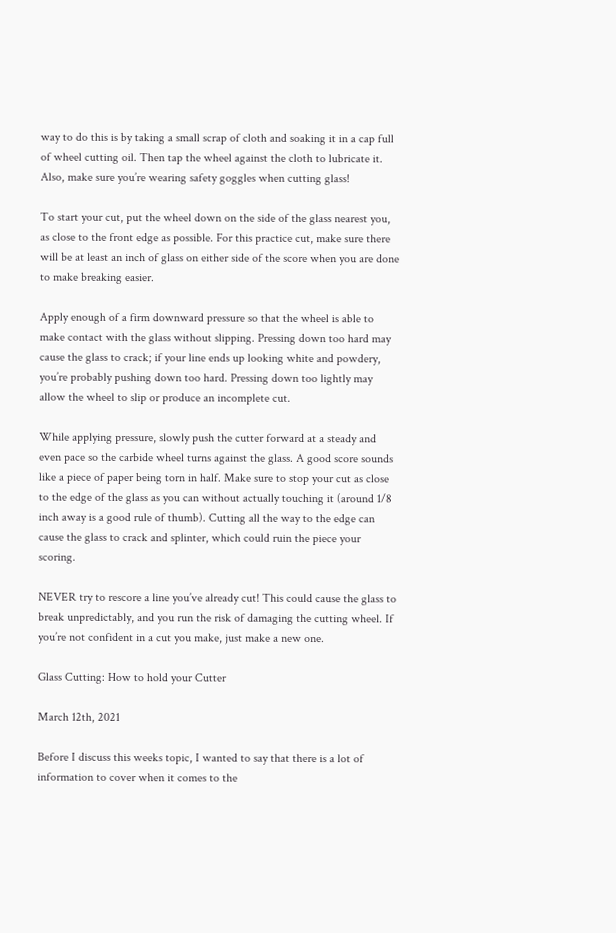way to do this is by taking a small scrap of cloth and soaking it in a cap full of wheel cutting oil. Then tap the wheel against the cloth to lubricate it. Also, make sure you’re wearing safety goggles when cutting glass!

To start your cut, put the wheel down on the side of the glass nearest you, as close to the front edge as possible. For this practice cut, make sure there will be at least an inch of glass on either side of the score when you are done to make breaking easier.

Apply enough of a firm downward pressure so that the wheel is able to make contact with the glass without slipping. Pressing down too hard may cause the glass to crack; if your line ends up looking white and powdery, you’re probably pushing down too hard. Pressing down too lightly may allow the wheel to slip or produce an incomplete cut.

While applying pressure, slowly push the cutter forward at a steady and even pace so the carbide wheel turns against the glass. A good score sounds like a piece of paper being torn in half. Make sure to stop your cut as close to the edge of the glass as you can without actually touching it (around 1/8 inch away is a good rule of thumb). Cutting all the way to the edge can cause the glass to crack and splinter, which could ruin the piece your scoring.

NEVER try to rescore a line you’ve already cut! This could cause the glass to break unpredictably, and you run the risk of damaging the cutting wheel. If you’re not confident in a cut you make, just make a new one.

Glass Cutting: How to hold your Cutter

March 12th, 2021

Before I discuss this weeks topic, I wanted to say that there is a lot of information to cover when it comes to the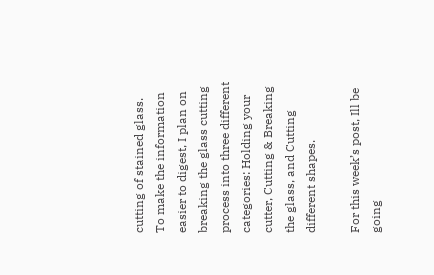cutting of stained glass. To make the information easier to digest, I plan on breaking the glass cutting process into three different categories: Holding your cutter, Cutting & Breaking the glass, and Cutting different shapes.

For this week’s post, Ill be going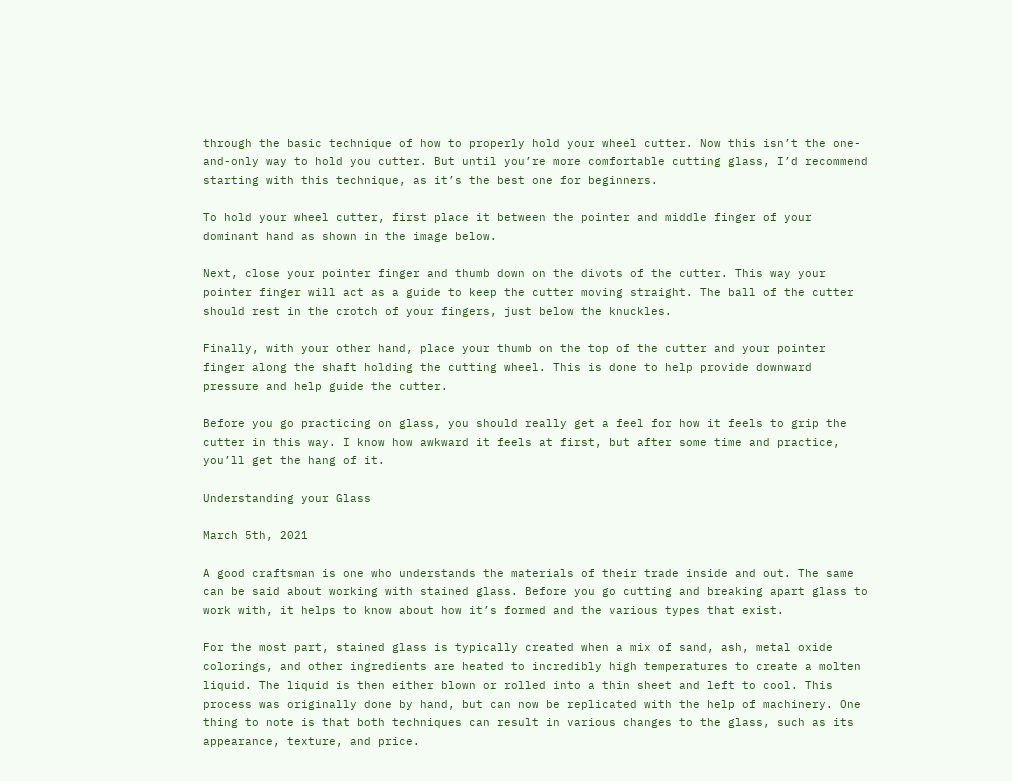through the basic technique of how to properly hold your wheel cutter. Now this isn’t the one-and-only way to hold you cutter. But until you’re more comfortable cutting glass, I’d recommend starting with this technique, as it’s the best one for beginners.

To hold your wheel cutter, first place it between the pointer and middle finger of your dominant hand as shown in the image below.

Next, close your pointer finger and thumb down on the divots of the cutter. This way your pointer finger will act as a guide to keep the cutter moving straight. The ball of the cutter should rest in the crotch of your fingers, just below the knuckles.

Finally, with your other hand, place your thumb on the top of the cutter and your pointer finger along the shaft holding the cutting wheel. This is done to help provide downward pressure and help guide the cutter.

Before you go practicing on glass, you should really get a feel for how it feels to grip the cutter in this way. I know how awkward it feels at first, but after some time and practice, you’ll get the hang of it.

Understanding your Glass

March 5th, 2021

A good craftsman is one who understands the materials of their trade inside and out. The same can be said about working with stained glass. Before you go cutting and breaking apart glass to work with, it helps to know about how it’s formed and the various types that exist.

For the most part, stained glass is typically created when a mix of sand, ash, metal oxide colorings, and other ingredients are heated to incredibly high temperatures to create a molten liquid. The liquid is then either blown or rolled into a thin sheet and left to cool. This process was originally done by hand, but can now be replicated with the help of machinery. One thing to note is that both techniques can result in various changes to the glass, such as its appearance, texture, and price.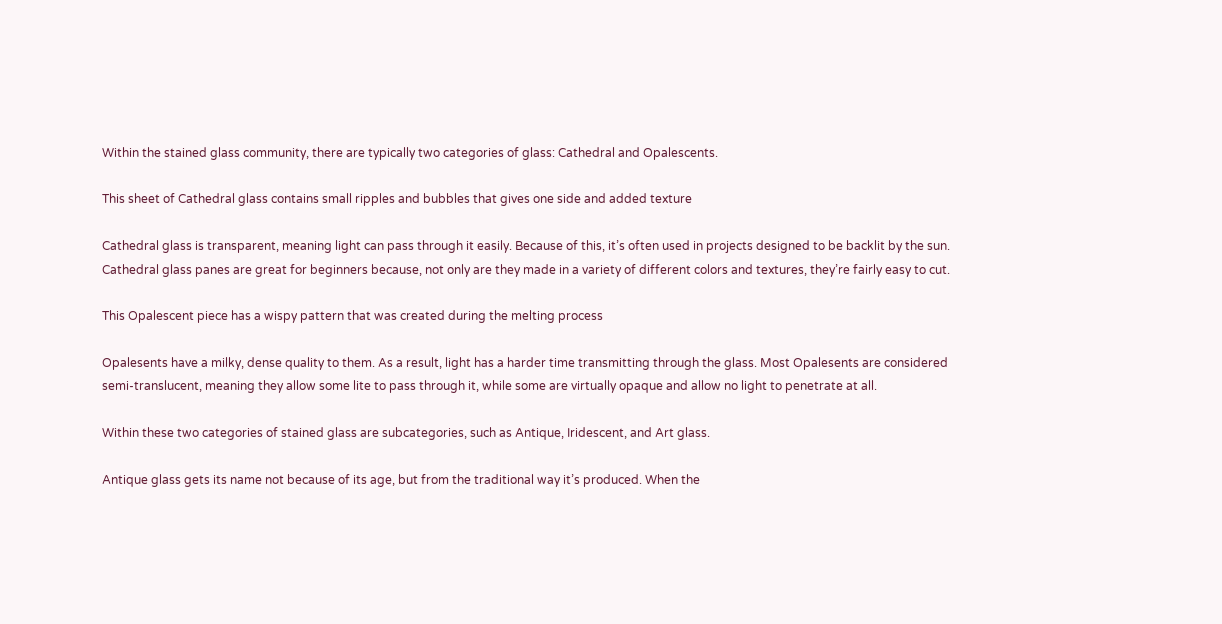Within the stained glass community, there are typically two categories of glass: Cathedral and Opalescents.

This sheet of Cathedral glass contains small ripples and bubbles that gives one side and added texture

Cathedral glass is transparent, meaning light can pass through it easily. Because of this, it’s often used in projects designed to be backlit by the sun. Cathedral glass panes are great for beginners because, not only are they made in a variety of different colors and textures, they’re fairly easy to cut.

This Opalescent piece has a wispy pattern that was created during the melting process

Opalesents have a milky, dense quality to them. As a result, light has a harder time transmitting through the glass. Most Opalesents are considered semi-translucent, meaning they allow some lite to pass through it, while some are virtually opaque and allow no light to penetrate at all.

Within these two categories of stained glass are subcategories, such as Antique, Iridescent, and Art glass.

Antique glass gets its name not because of its age, but from the traditional way it’s produced. When the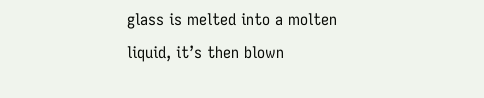glass is melted into a molten liquid, it’s then blown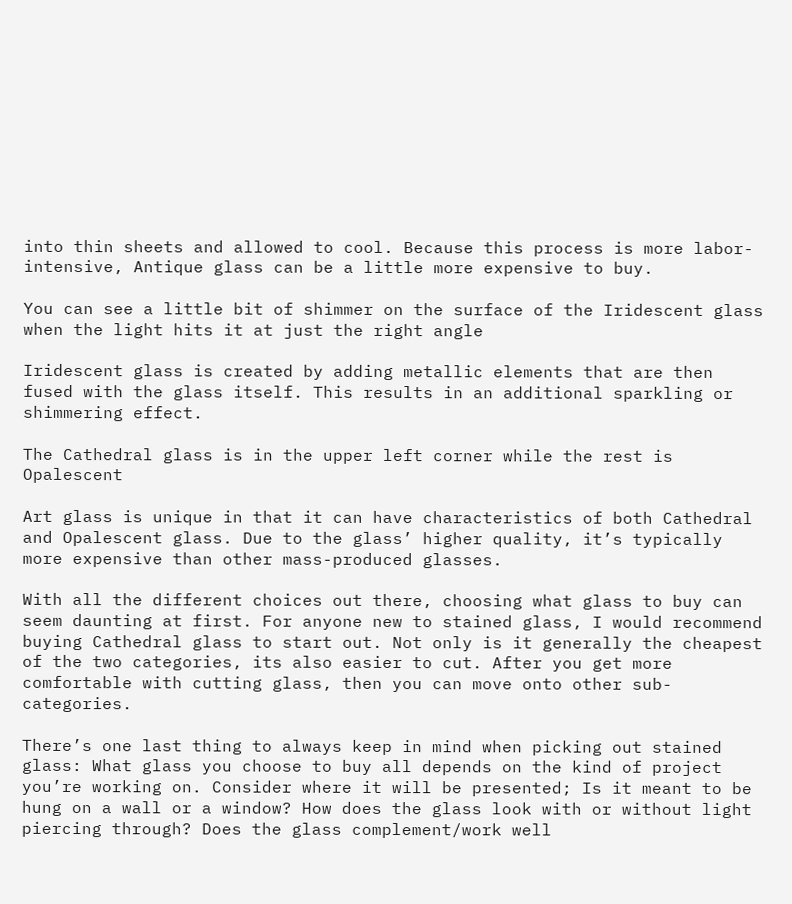into thin sheets and allowed to cool. Because this process is more labor-intensive, Antique glass can be a little more expensive to buy.

You can see a little bit of shimmer on the surface of the Iridescent glass when the light hits it at just the right angle

Iridescent glass is created by adding metallic elements that are then fused with the glass itself. This results in an additional sparkling or shimmering effect.

The Cathedral glass is in the upper left corner while the rest is Opalescent

Art glass is unique in that it can have characteristics of both Cathedral and Opalescent glass. Due to the glass’ higher quality, it’s typically more expensive than other mass-produced glasses.

With all the different choices out there, choosing what glass to buy can seem daunting at first. For anyone new to stained glass, I would recommend buying Cathedral glass to start out. Not only is it generally the cheapest of the two categories, its also easier to cut. After you get more comfortable with cutting glass, then you can move onto other sub-categories.

There’s one last thing to always keep in mind when picking out stained glass: What glass you choose to buy all depends on the kind of project you’re working on. Consider where it will be presented; Is it meant to be hung on a wall or a window? How does the glass look with or without light piercing through? Does the glass complement/work well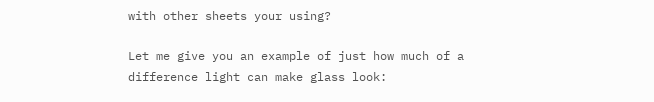with other sheets your using?

Let me give you an example of just how much of a difference light can make glass look: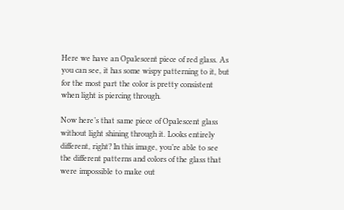Here we have an Opalescent piece of red glass. As you can see, it has some wispy patterning to it, but for the most part the color is pretty consistent when light is piercing through.

Now here’s that same piece of Opalescent glass without light shining through it. Looks entirely different, right? In this image, you’re able to see the different patterns and colors of the glass that were impossible to make out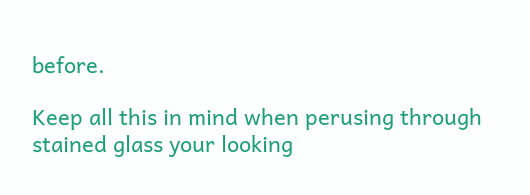before.

Keep all this in mind when perusing through stained glass your looking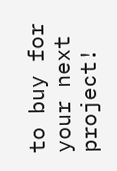to buy for your next project!